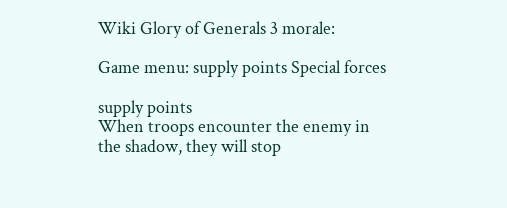Wiki Glory of Generals 3 morale:

Game menu: supply points Special forces

supply points
When troops encounter the enemy in the shadow, they will stop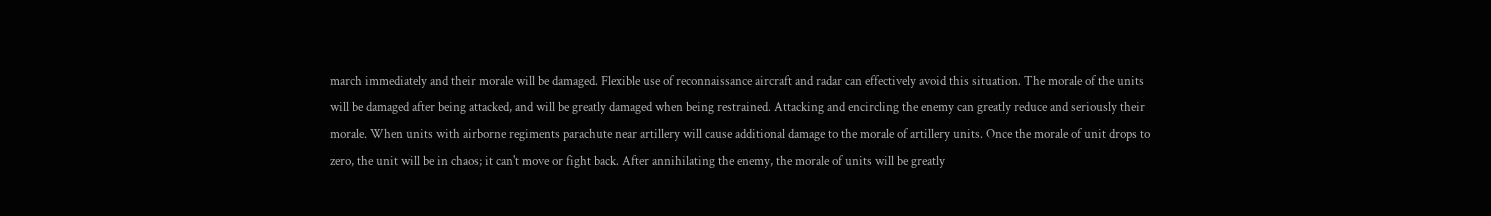march immediately and their morale will be damaged. Flexible use of reconnaissance aircraft and radar can effectively avoid this situation. The morale of the units will be damaged after being attacked, and will be greatly damaged when being restrained. Attacking and encircling the enemy can greatly reduce and seriously their morale. When units with airborne regiments parachute near artillery will cause additional damage to the morale of artillery units. Once the morale of unit drops to zero, the unit will be in chaos; it can't move or fight back. After annihilating the enemy, the morale of units will be greatly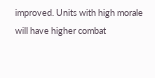improved. Units with high morale will have higher combat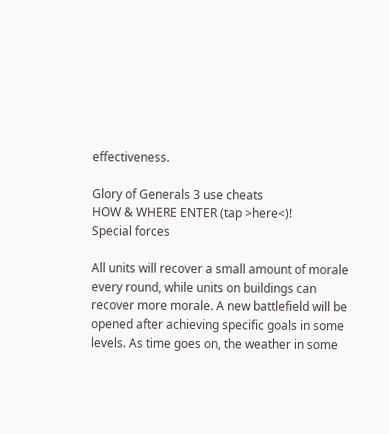effectiveness.

Glory of Generals 3 use cheats
HOW & WHERE ENTER (tap >here<)!
Special forces

All units will recover a small amount of morale every round, while units on buildings can recover more morale. A new battlefield will be opened after achieving specific goals in some levels. As time goes on, the weather in some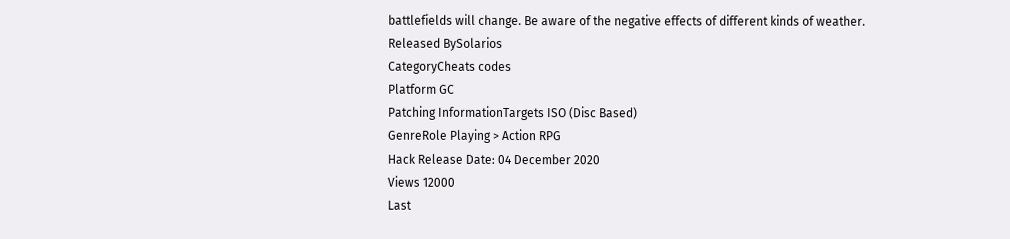battlefields will change. Be aware of the negative effects of different kinds of weather.
Released BySolarios
CategoryCheats codes
Platform GC
Patching InformationTargets ISO (Disc Based)
GenreRole Playing > Action RPG
Hack Release Date: 04 December 2020
Views 12000
Last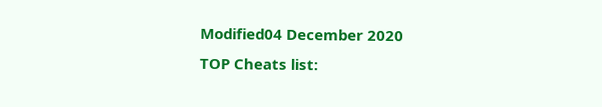Modified04 December 2020
TOP Cheats list: